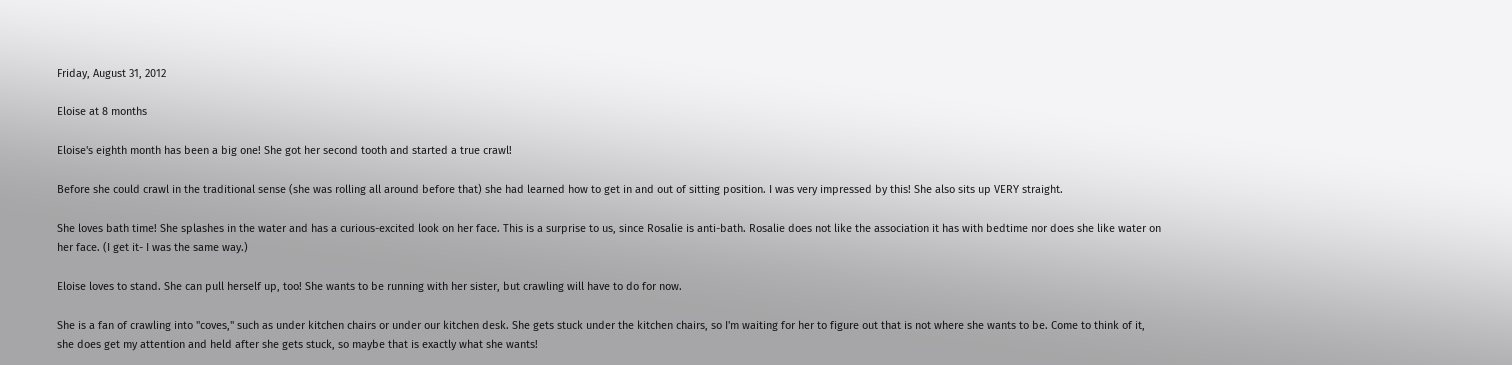Friday, August 31, 2012

Eloise at 8 months

Eloise's eighth month has been a big one! She got her second tooth and started a true crawl!

Before she could crawl in the traditional sense (she was rolling all around before that) she had learned how to get in and out of sitting position. I was very impressed by this! She also sits up VERY straight.

She loves bath time! She splashes in the water and has a curious-excited look on her face. This is a surprise to us, since Rosalie is anti-bath. Rosalie does not like the association it has with bedtime nor does she like water on her face. (I get it- I was the same way.)

Eloise loves to stand. She can pull herself up, too! She wants to be running with her sister, but crawling will have to do for now.

She is a fan of crawling into "coves," such as under kitchen chairs or under our kitchen desk. She gets stuck under the kitchen chairs, so I'm waiting for her to figure out that is not where she wants to be. Come to think of it, she does get my attention and held after she gets stuck, so maybe that is exactly what she wants!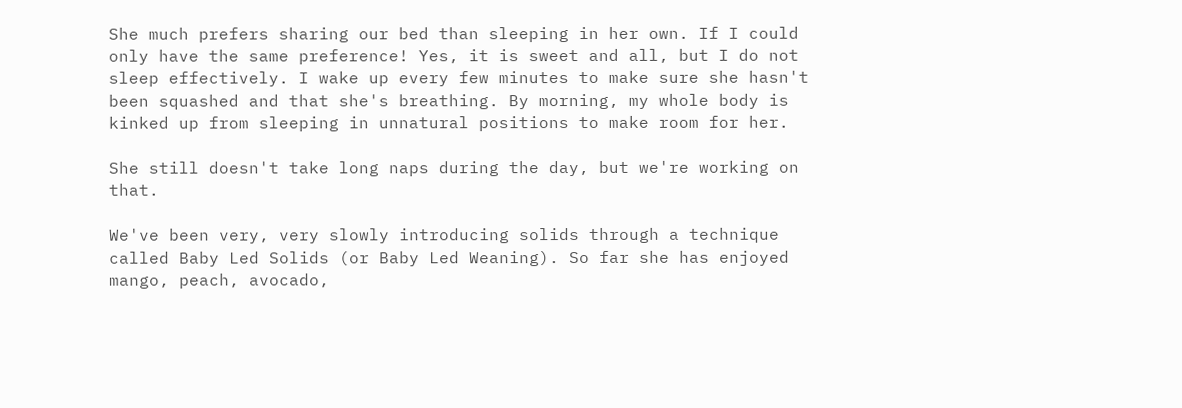She much prefers sharing our bed than sleeping in her own. If I could only have the same preference! Yes, it is sweet and all, but I do not sleep effectively. I wake up every few minutes to make sure she hasn't been squashed and that she's breathing. By morning, my whole body is kinked up from sleeping in unnatural positions to make room for her.

She still doesn't take long naps during the day, but we're working on that.

We've been very, very slowly introducing solids through a technique called Baby Led Solids (or Baby Led Weaning). So far she has enjoyed mango, peach, avocado,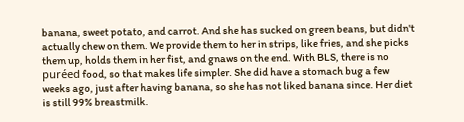banana, sweet potato, and carrot. And she has sucked on green beans, but didn't actually chew on them. We provide them to her in strips, like fries, and she picks them up, holds them in her fist, and gnaws on the end. With BLS, there is no puréed food, so that makes life simpler. She did have a stomach bug a few weeks ago, just after having banana, so she has not liked banana since. Her diet is still 99% breastmilk.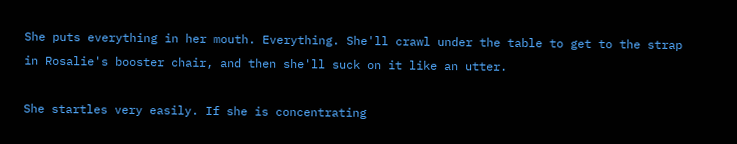She puts everything in her mouth. Everything. She'll crawl under the table to get to the strap in Rosalie's booster chair, and then she'll suck on it like an utter.

She startles very easily. If she is concentrating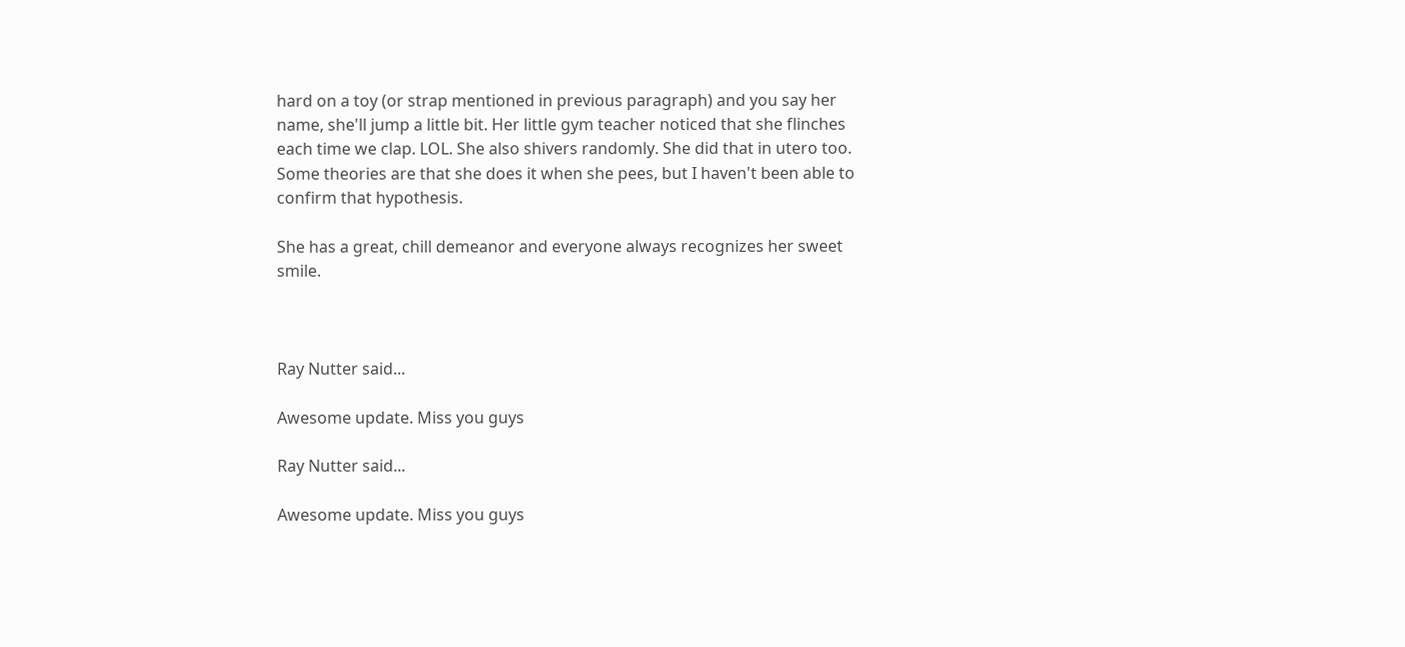hard on a toy (or strap mentioned in previous paragraph) and you say her name, she'll jump a little bit. Her little gym teacher noticed that she flinches each time we clap. LOL. She also shivers randomly. She did that in utero too. Some theories are that she does it when she pees, but I haven't been able to confirm that hypothesis.

She has a great, chill demeanor and everyone always recognizes her sweet smile.



Ray Nutter said...

Awesome update. Miss you guys

Ray Nutter said...

Awesome update. Miss you guys